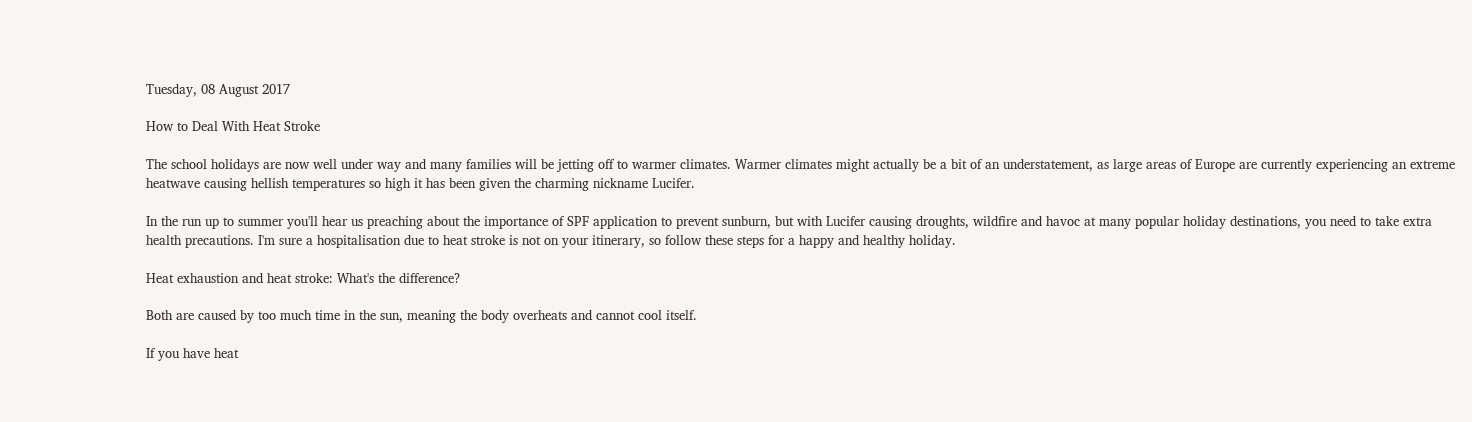Tuesday, 08 August 2017

How to Deal With Heat Stroke

The school holidays are now well under way and many families will be jetting off to warmer climates. Warmer climates might actually be a bit of an understatement, as large areas of Europe are currently experiencing an extreme heatwave causing hellish temperatures so high it has been given the charming nickname Lucifer.

In the run up to summer you'll hear us preaching about the importance of SPF application to prevent sunburn, but with Lucifer causing droughts, wildfire and havoc at many popular holiday destinations, you need to take extra health precautions. I'm sure a hospitalisation due to heat stroke is not on your itinerary, so follow these steps for a happy and healthy holiday.

Heat exhaustion and heat stroke: What's the difference?

Both are caused by too much time in the sun, meaning the body overheats and cannot cool itself.

If you have heat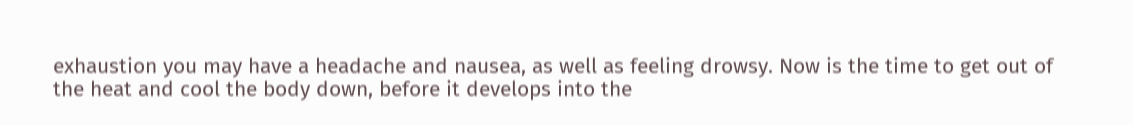exhaustion you may have a headache and nausea, as well as feeling drowsy. Now is the time to get out of the heat and cool the body down, before it develops into the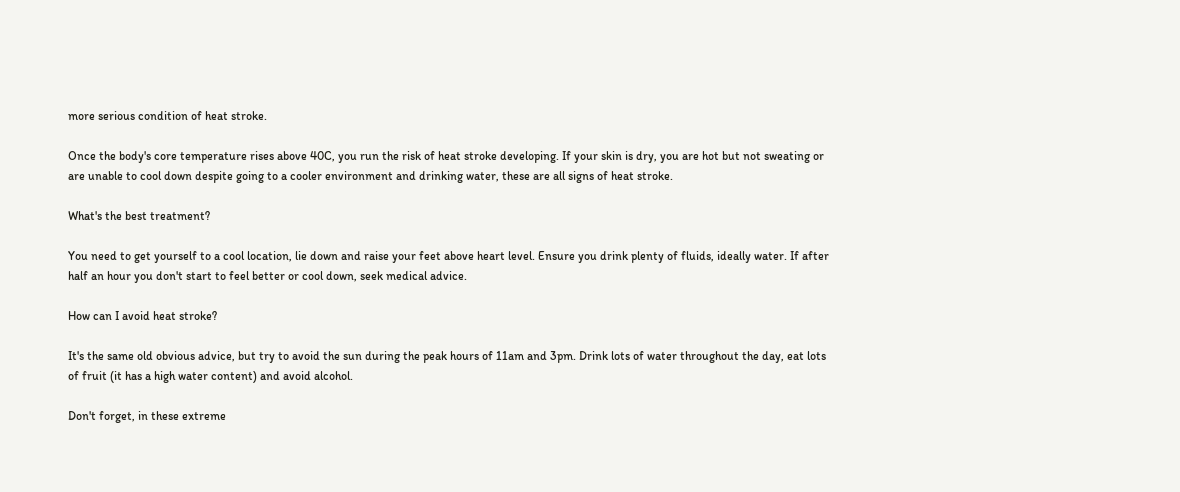more serious condition of heat stroke.

Once the body's core temperature rises above 40C, you run the risk of heat stroke developing. If your skin is dry, you are hot but not sweating or are unable to cool down despite going to a cooler environment and drinking water, these are all signs of heat stroke.

What's the best treatment?

You need to get yourself to a cool location, lie down and raise your feet above heart level. Ensure you drink plenty of fluids, ideally water. If after half an hour you don't start to feel better or cool down, seek medical advice.

How can I avoid heat stroke?

It's the same old obvious advice, but try to avoid the sun during the peak hours of 11am and 3pm. Drink lots of water throughout the day, eat lots of fruit (it has a high water content) and avoid alcohol.

Don't forget, in these extreme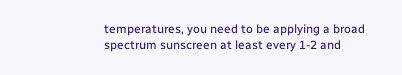temperatures, you need to be applying a broad spectrum sunscreen at least every 1-2 and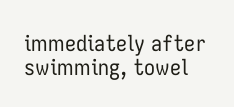immediately after swimming, towel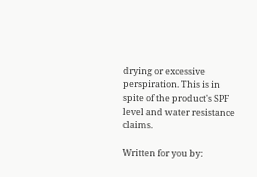drying or excessive perspiration. This is in spite of the product's SPF level and water resistance claims.

Written for you by: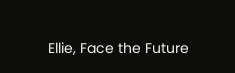Ellie, Face the Future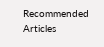Recommended Articles